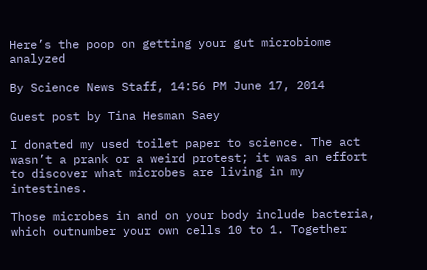Here’s the poop on getting your gut microbiome analyzed

By Science News Staff, 14:56 PM June 17, 2014

Guest post by Tina Hesman Saey

I donated my used toilet paper to science. The act wasn’t a prank or a weird protest; it was an effort to discover what microbes are living in my intestines.

Those microbes in and on your body include bacteria, which outnumber your own cells 10 to 1. Together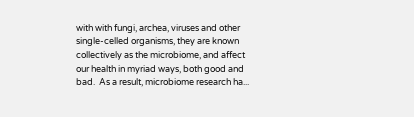with with fungi, archea, viruses and other single-celled organisms, they are known collectively as the microbiome, and affect our health in myriad ways, both good and bad.  As a result, microbiome research ha...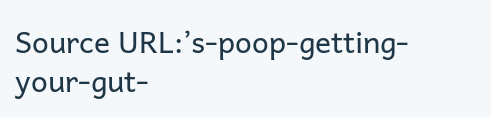Source URL:’s-poop-getting-your-gut-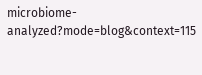microbiome-analyzed?mode=blog&context=115